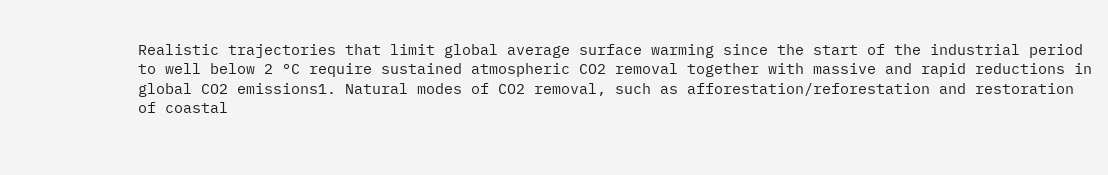Realistic trajectories that limit global average surface warming since the start of the industrial period to well below 2 °C require sustained atmospheric CO2 removal together with massive and rapid reductions in global CO2 emissions1. Natural modes of CO2 removal, such as afforestation/reforestation and restoration of coastal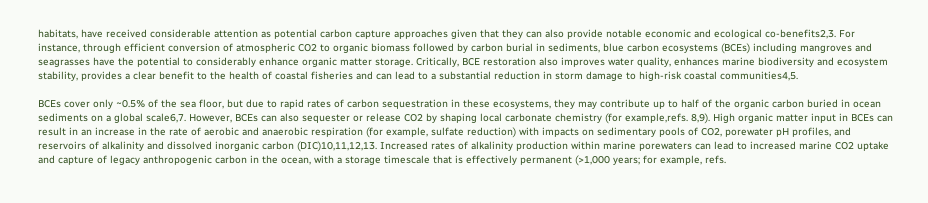habitats, have received considerable attention as potential carbon capture approaches given that they can also provide notable economic and ecological co-benefits2,3. For instance, through efficient conversion of atmospheric CO2 to organic biomass followed by carbon burial in sediments, blue carbon ecosystems (BCEs) including mangroves and seagrasses have the potential to considerably enhance organic matter storage. Critically, BCE restoration also improves water quality, enhances marine biodiversity and ecosystem stability, provides a clear benefit to the health of coastal fisheries and can lead to a substantial reduction in storm damage to high-risk coastal communities4,5.

BCEs cover only ~0.5% of the sea floor, but due to rapid rates of carbon sequestration in these ecosystems, they may contribute up to half of the organic carbon buried in ocean sediments on a global scale6,7. However, BCEs can also sequester or release CO2 by shaping local carbonate chemistry (for example,refs. 8,9). High organic matter input in BCEs can result in an increase in the rate of aerobic and anaerobic respiration (for example, sulfate reduction) with impacts on sedimentary pools of CO2, porewater pH profiles, and reservoirs of alkalinity and dissolved inorganic carbon (DIC)10,11,12,13. Increased rates of alkalinity production within marine porewaters can lead to increased marine CO2 uptake and capture of legacy anthropogenic carbon in the ocean, with a storage timescale that is effectively permanent (>1,000 years; for example, refs.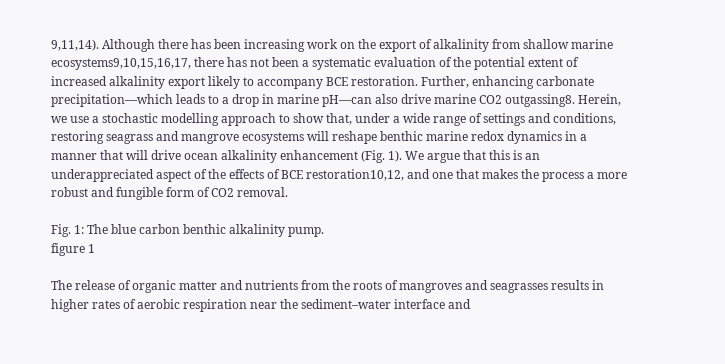9,11,14). Although there has been increasing work on the export of alkalinity from shallow marine ecosystems9,10,15,16,17, there has not been a systematic evaluation of the potential extent of increased alkalinity export likely to accompany BCE restoration. Further, enhancing carbonate precipitation—which leads to a drop in marine pH—can also drive marine CO2 outgassing8. Herein, we use a stochastic modelling approach to show that, under a wide range of settings and conditions, restoring seagrass and mangrove ecosystems will reshape benthic marine redox dynamics in a manner that will drive ocean alkalinity enhancement (Fig. 1). We argue that this is an underappreciated aspect of the effects of BCE restoration10,12, and one that makes the process a more robust and fungible form of CO2 removal.

Fig. 1: The blue carbon benthic alkalinity pump.
figure 1

The release of organic matter and nutrients from the roots of mangroves and seagrasses results in higher rates of aerobic respiration near the sediment–water interface and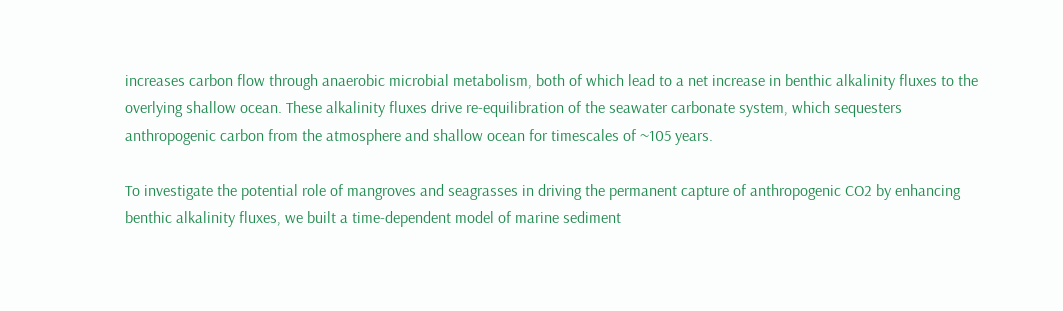increases carbon flow through anaerobic microbial metabolism, both of which lead to a net increase in benthic alkalinity fluxes to the overlying shallow ocean. These alkalinity fluxes drive re-equilibration of the seawater carbonate system, which sequesters anthropogenic carbon from the atmosphere and shallow ocean for timescales of ~105 years.

To investigate the potential role of mangroves and seagrasses in driving the permanent capture of anthropogenic CO2 by enhancing benthic alkalinity fluxes, we built a time-dependent model of marine sediment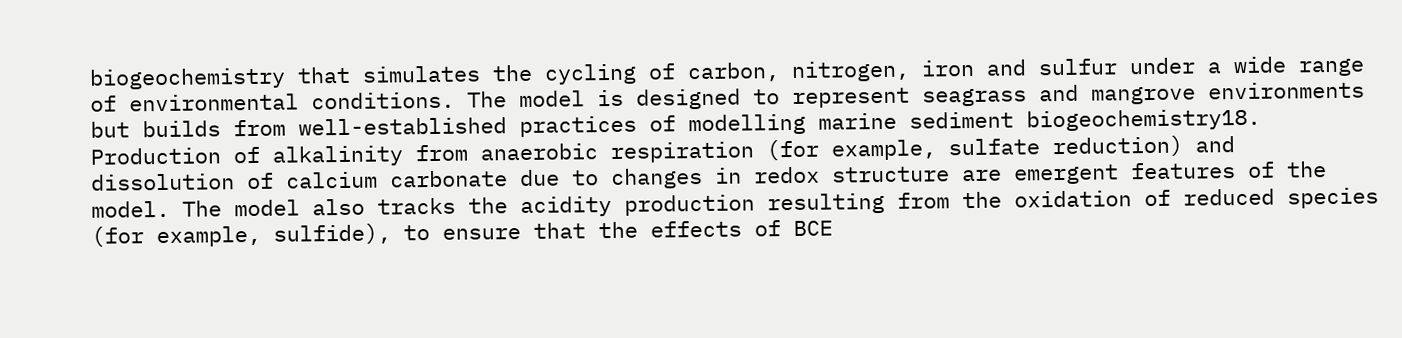biogeochemistry that simulates the cycling of carbon, nitrogen, iron and sulfur under a wide range of environmental conditions. The model is designed to represent seagrass and mangrove environments but builds from well-established practices of modelling marine sediment biogeochemistry18. Production of alkalinity from anaerobic respiration (for example, sulfate reduction) and dissolution of calcium carbonate due to changes in redox structure are emergent features of the model. The model also tracks the acidity production resulting from the oxidation of reduced species (for example, sulfide), to ensure that the effects of BCE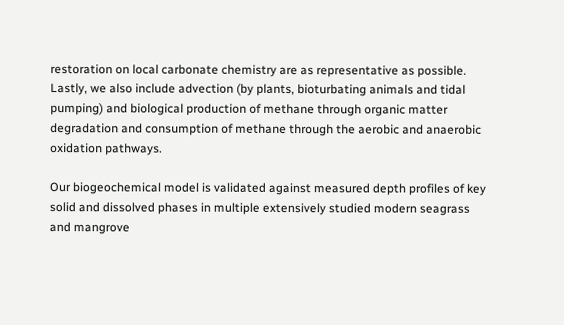restoration on local carbonate chemistry are as representative as possible. Lastly, we also include advection (by plants, bioturbating animals and tidal pumping) and biological production of methane through organic matter degradation and consumption of methane through the aerobic and anaerobic oxidation pathways.

Our biogeochemical model is validated against measured depth profiles of key solid and dissolved phases in multiple extensively studied modern seagrass and mangrove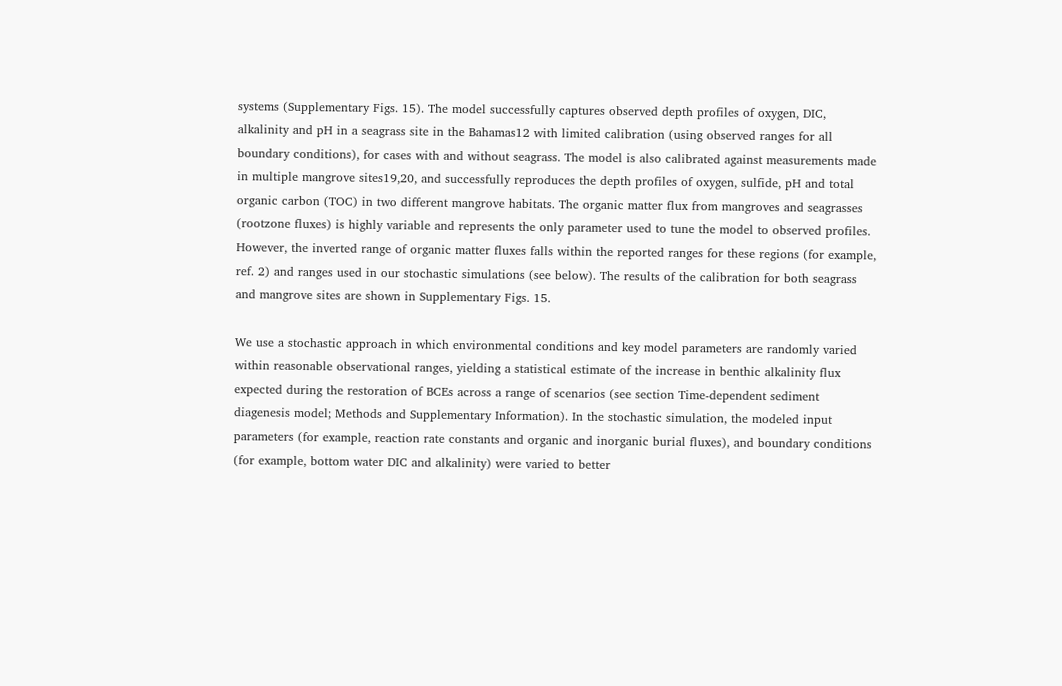systems (Supplementary Figs. 15). The model successfully captures observed depth profiles of oxygen, DIC, alkalinity and pH in a seagrass site in the Bahamas12 with limited calibration (using observed ranges for all boundary conditions), for cases with and without seagrass. The model is also calibrated against measurements made in multiple mangrove sites19,20, and successfully reproduces the depth profiles of oxygen, sulfide, pH and total organic carbon (TOC) in two different mangrove habitats. The organic matter flux from mangroves and seagrasses (rootzone fluxes) is highly variable and represents the only parameter used to tune the model to observed profiles. However, the inverted range of organic matter fluxes falls within the reported ranges for these regions (for example, ref. 2) and ranges used in our stochastic simulations (see below). The results of the calibration for both seagrass and mangrove sites are shown in Supplementary Figs. 15.

We use a stochastic approach in which environmental conditions and key model parameters are randomly varied within reasonable observational ranges, yielding a statistical estimate of the increase in benthic alkalinity flux expected during the restoration of BCEs across a range of scenarios (see section Time-dependent sediment diagenesis model; Methods and Supplementary Information). In the stochastic simulation, the modeled input parameters (for example, reaction rate constants and organic and inorganic burial fluxes), and boundary conditions (for example, bottom water DIC and alkalinity) were varied to better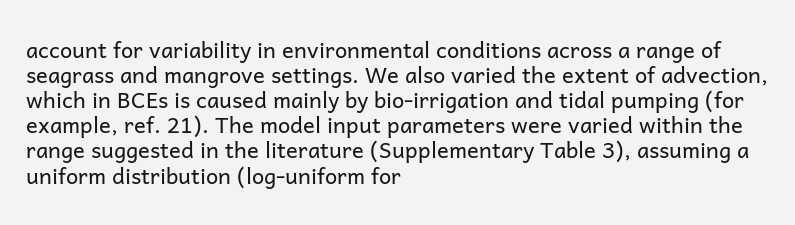account for variability in environmental conditions across a range of seagrass and mangrove settings. We also varied the extent of advection, which in BCEs is caused mainly by bio-irrigation and tidal pumping (for example, ref. 21). The model input parameters were varied within the range suggested in the literature (Supplementary Table 3), assuming a uniform distribution (log-uniform for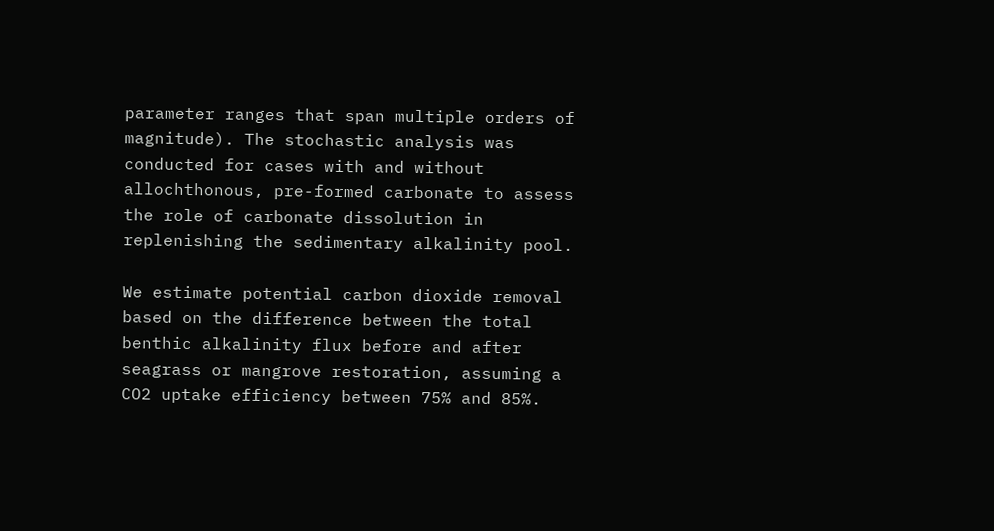parameter ranges that span multiple orders of magnitude). The stochastic analysis was conducted for cases with and without allochthonous, pre-formed carbonate to assess the role of carbonate dissolution in replenishing the sedimentary alkalinity pool.

We estimate potential carbon dioxide removal based on the difference between the total benthic alkalinity flux before and after seagrass or mangrove restoration, assuming a CO2 uptake efficiency between 75% and 85%.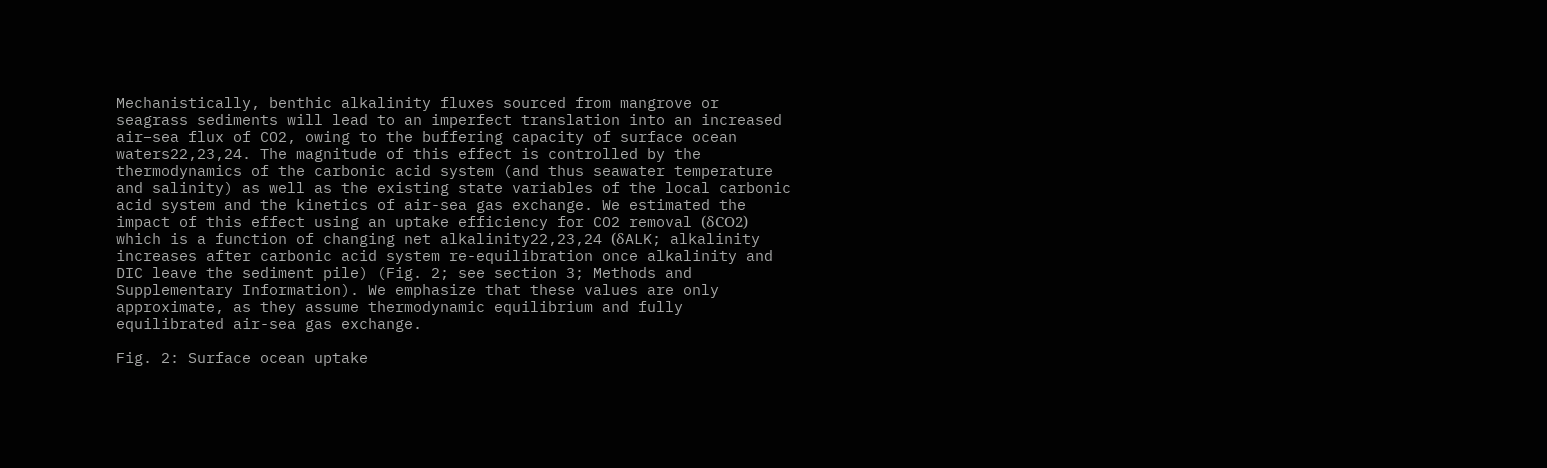Mechanistically, benthic alkalinity fluxes sourced from mangrove or seagrass sediments will lead to an imperfect translation into an increased air–sea flux of CO2, owing to the buffering capacity of surface ocean waters22,23,24. The magnitude of this effect is controlled by the thermodynamics of the carbonic acid system (and thus seawater temperature and salinity) as well as the existing state variables of the local carbonic acid system and the kinetics of air-sea gas exchange. We estimated the impact of this effect using an uptake efficiency for CO2 removal (δCO2) which is a function of changing net alkalinity22,23,24 (δALK; alkalinity increases after carbonic acid system re-equilibration once alkalinity and DIC leave the sediment pile) (Fig. 2; see section 3; Methods and Supplementary Information). We emphasize that these values are only approximate, as they assume thermodynamic equilibrium and fully equilibrated air-sea gas exchange.

Fig. 2: Surface ocean uptake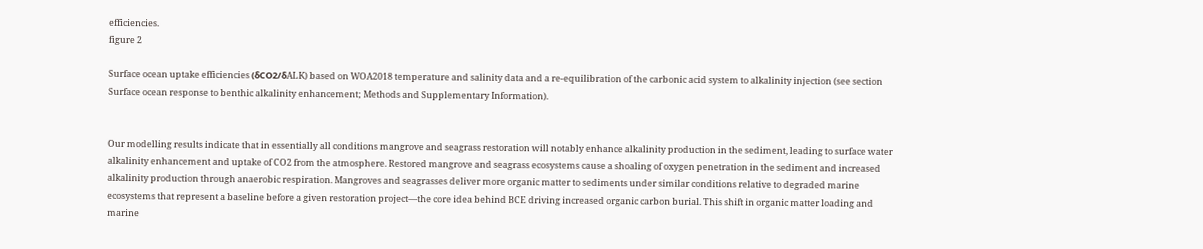efficiencies.
figure 2

Surface ocean uptake efficiencies (δCO2/δALK) based on WOA2018 temperature and salinity data and a re-equilibration of the carbonic acid system to alkalinity injection (see section Surface ocean response to benthic alkalinity enhancement; Methods and Supplementary Information).


Our modelling results indicate that in essentially all conditions mangrove and seagrass restoration will notably enhance alkalinity production in the sediment, leading to surface water alkalinity enhancement and uptake of CO2 from the atmosphere. Restored mangrove and seagrass ecosystems cause a shoaling of oxygen penetration in the sediment and increased alkalinity production through anaerobic respiration. Mangroves and seagrasses deliver more organic matter to sediments under similar conditions relative to degraded marine ecosystems that represent a baseline before a given restoration project—the core idea behind BCE driving increased organic carbon burial. This shift in organic matter loading and marine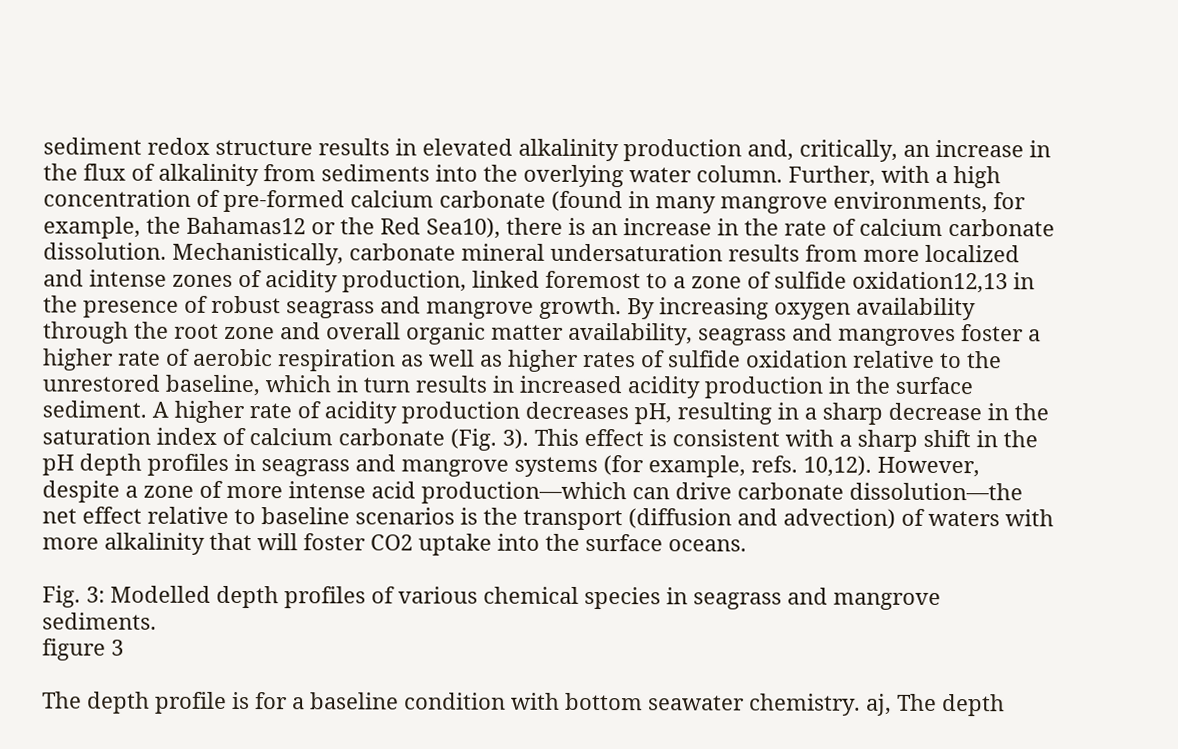sediment redox structure results in elevated alkalinity production and, critically, an increase in the flux of alkalinity from sediments into the overlying water column. Further, with a high concentration of pre-formed calcium carbonate (found in many mangrove environments, for example, the Bahamas12 or the Red Sea10), there is an increase in the rate of calcium carbonate dissolution. Mechanistically, carbonate mineral undersaturation results from more localized and intense zones of acidity production, linked foremost to a zone of sulfide oxidation12,13 in the presence of robust seagrass and mangrove growth. By increasing oxygen availability through the root zone and overall organic matter availability, seagrass and mangroves foster a higher rate of aerobic respiration as well as higher rates of sulfide oxidation relative to the unrestored baseline, which in turn results in increased acidity production in the surface sediment. A higher rate of acidity production decreases pH, resulting in a sharp decrease in the saturation index of calcium carbonate (Fig. 3). This effect is consistent with a sharp shift in the pH depth profiles in seagrass and mangrove systems (for example, refs. 10,12). However, despite a zone of more intense acid production—which can drive carbonate dissolution—the net effect relative to baseline scenarios is the transport (diffusion and advection) of waters with more alkalinity that will foster CO2 uptake into the surface oceans.

Fig. 3: Modelled depth profiles of various chemical species in seagrass and mangrove sediments.
figure 3

The depth profile is for a baseline condition with bottom seawater chemistry. aj, The depth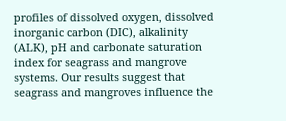profiles of dissolved oxygen, dissolved inorganic carbon (DIC), alkalinity (ALK), pH and carbonate saturation index for seagrass and mangrove systems. Our results suggest that seagrass and mangroves influence the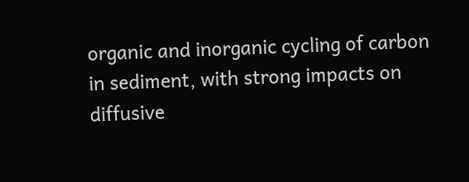organic and inorganic cycling of carbon in sediment, with strong impacts on diffusive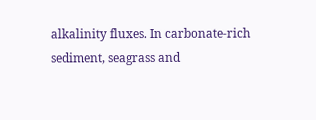alkalinity fluxes. In carbonate-rich sediment, seagrass and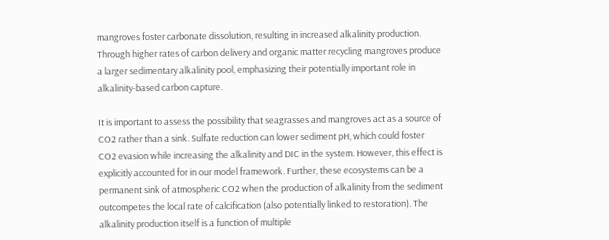mangroves foster carbonate dissolution, resulting in increased alkalinity production. Through higher rates of carbon delivery and organic matter recycling mangroves produce a larger sedimentary alkalinity pool, emphasizing their potentially important role in alkalinity-based carbon capture.

It is important to assess the possibility that seagrasses and mangroves act as a source of CO2 rather than a sink. Sulfate reduction can lower sediment pH, which could foster CO2 evasion while increasing the alkalinity and DIC in the system. However, this effect is explicitly accounted for in our model framework. Further, these ecosystems can be a permanent sink of atmospheric CO2 when the production of alkalinity from the sediment outcompetes the local rate of calcification (also potentially linked to restoration). The alkalinity production itself is a function of multiple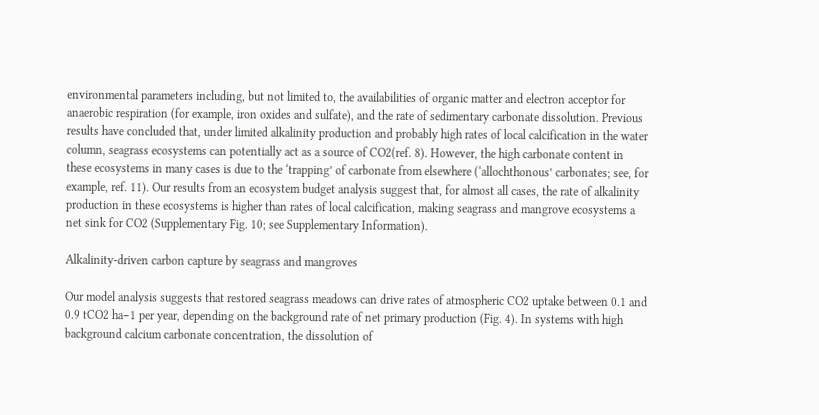environmental parameters including, but not limited to, the availabilities of organic matter and electron acceptor for anaerobic respiration (for example, iron oxides and sulfate), and the rate of sedimentary carbonate dissolution. Previous results have concluded that, under limited alkalinity production and probably high rates of local calcification in the water column, seagrass ecosystems can potentially act as a source of CO2(ref. 8). However, the high carbonate content in these ecosystems in many cases is due to the ‘trapping’ of carbonate from elsewhere (‘allochthonous’ carbonates; see, for example, ref. 11). Our results from an ecosystem budget analysis suggest that, for almost all cases, the rate of alkalinity production in these ecosystems is higher than rates of local calcification, making seagrass and mangrove ecosystems a net sink for CO2 (Supplementary Fig. 10; see Supplementary Information).

Alkalinity-driven carbon capture by seagrass and mangroves

Our model analysis suggests that restored seagrass meadows can drive rates of atmospheric CO2 uptake between 0.1 and 0.9 tCO2 ha−1 per year, depending on the background rate of net primary production (Fig. 4). In systems with high background calcium carbonate concentration, the dissolution of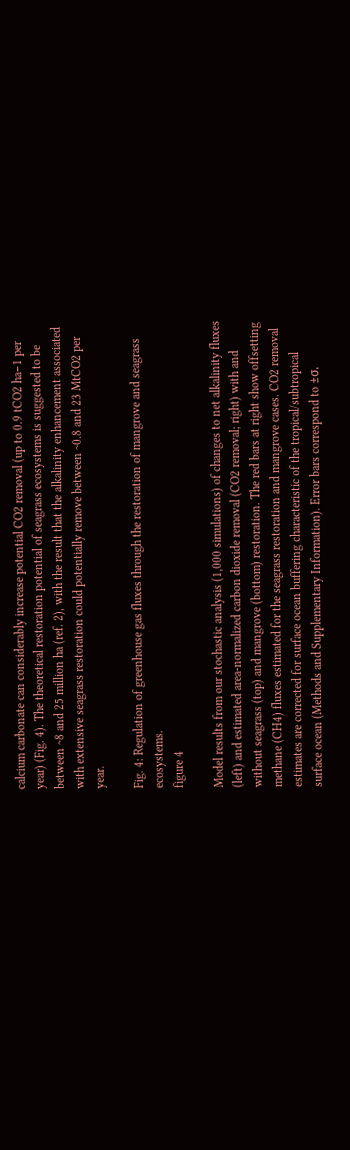calcium carbonate can considerably increase potential CO2 removal (up to 0.9 tCO2 ha−1 per year) (Fig. 4). The theoretical restoration potential of seagrass ecosystems is suggested to be between ~8 and 25 million ha (ref. 2), with the result that the alkalinity enhancement associated with extensive seagrass restoration could potentially remove between ~0.8 and 23 MtCO2 per year.

Fig. 4: Regulation of greenhouse gas fluxes through the restoration of mangrove and seagrass ecosystems.
figure 4

Model results from our stochastic analysis (1,000 simulations) of changes to net alkalinity fluxes (left) and estimated area-normalized carbon dioxide removal (CO2 removal; right) with and without seagrass (top) and mangrove (bottom) restoration. The red bars at right show offsetting methane (CH4) fluxes estimated for the seagrass restoration and mangrove cases. CO2 removal estimates are corrected for surface ocean buffering characteristic of the tropical/subtropical surface ocean (Methods and Supplementary Information). Error bars correspond to ±σ.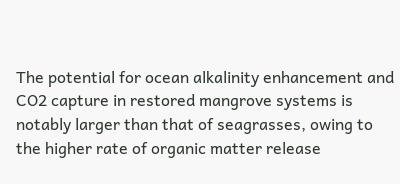The potential for ocean alkalinity enhancement and CO2 capture in restored mangrove systems is notably larger than that of seagrasses, owing to the higher rate of organic matter release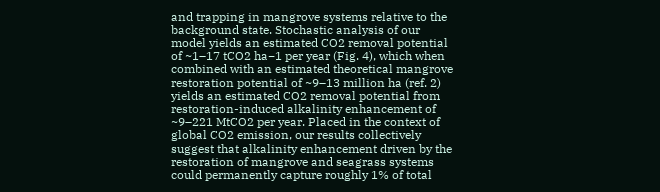and trapping in mangrove systems relative to the background state. Stochastic analysis of our model yields an estimated CO2 removal potential of ~1–17 tCO2 ha−1 per year (Fig. 4), which when combined with an estimated theoretical mangrove restoration potential of ~9–13 million ha (ref. 2) yields an estimated CO2 removal potential from restoration-induced alkalinity enhancement of ~9–221 MtCO2 per year. Placed in the context of global CO2 emission, our results collectively suggest that alkalinity enhancement driven by the restoration of mangrove and seagrass systems could permanently capture roughly 1% of total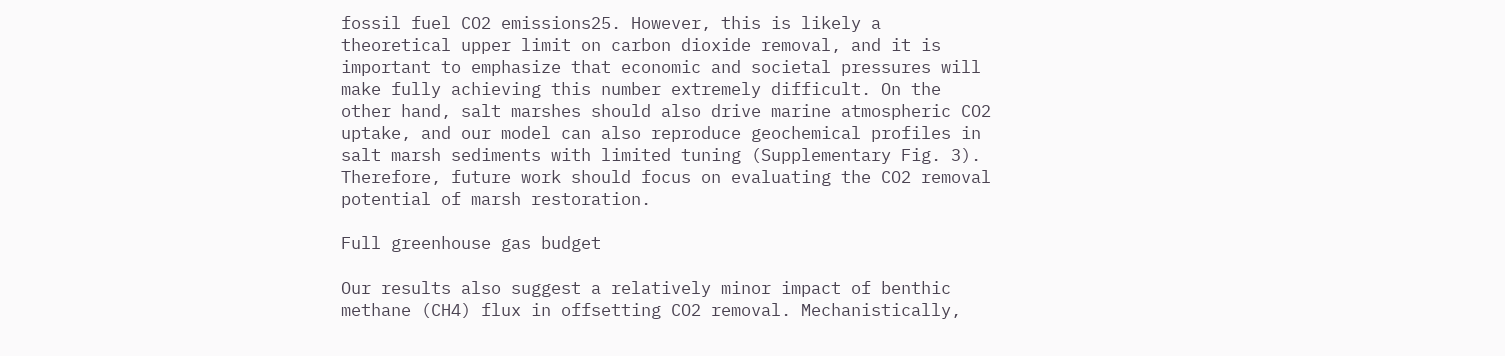fossil fuel CO2 emissions25. However, this is likely a theoretical upper limit on carbon dioxide removal, and it is important to emphasize that economic and societal pressures will make fully achieving this number extremely difficult. On the other hand, salt marshes should also drive marine atmospheric CO2 uptake, and our model can also reproduce geochemical profiles in salt marsh sediments with limited tuning (Supplementary Fig. 3). Therefore, future work should focus on evaluating the CO2 removal potential of marsh restoration.

Full greenhouse gas budget

Our results also suggest a relatively minor impact of benthic methane (CH4) flux in offsetting CO2 removal. Mechanistically,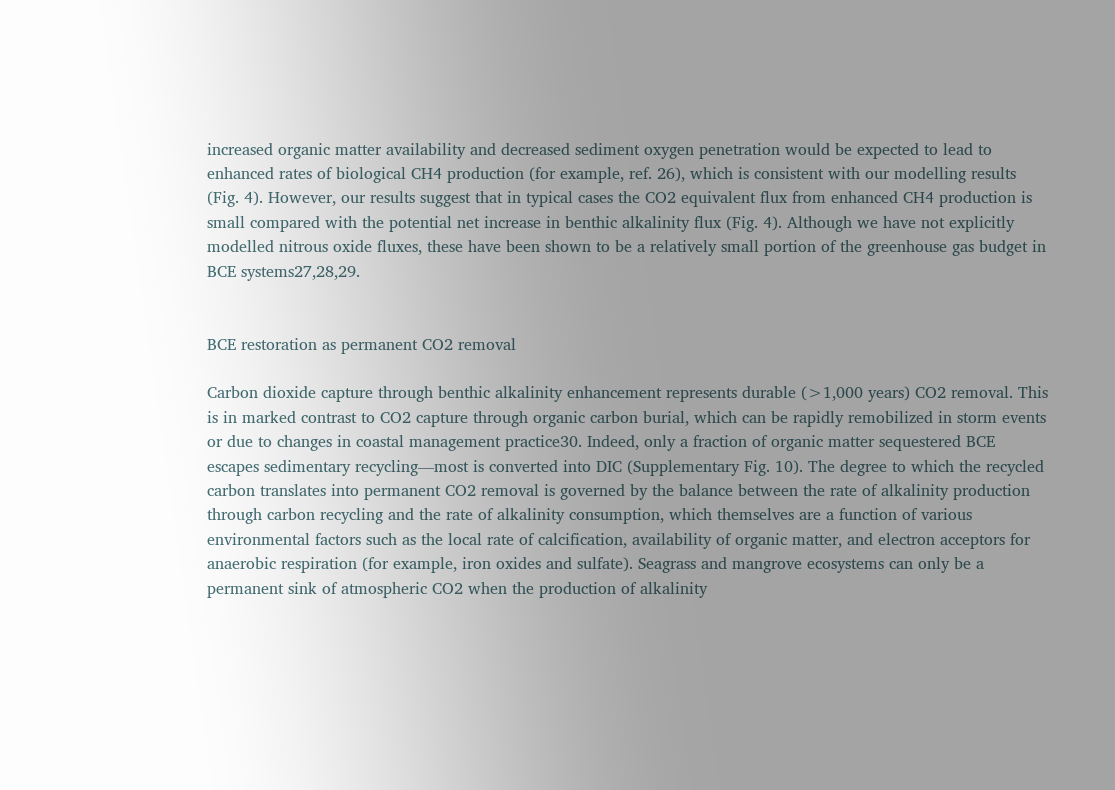increased organic matter availability and decreased sediment oxygen penetration would be expected to lead to enhanced rates of biological CH4 production (for example, ref. 26), which is consistent with our modelling results (Fig. 4). However, our results suggest that in typical cases the CO2 equivalent flux from enhanced CH4 production is small compared with the potential net increase in benthic alkalinity flux (Fig. 4). Although we have not explicitly modelled nitrous oxide fluxes, these have been shown to be a relatively small portion of the greenhouse gas budget in BCE systems27,28,29.


BCE restoration as permanent CO2 removal

Carbon dioxide capture through benthic alkalinity enhancement represents durable (>1,000 years) CO2 removal. This is in marked contrast to CO2 capture through organic carbon burial, which can be rapidly remobilized in storm events or due to changes in coastal management practice30. Indeed, only a fraction of organic matter sequestered BCE escapes sedimentary recycling—most is converted into DIC (Supplementary Fig. 10). The degree to which the recycled carbon translates into permanent CO2 removal is governed by the balance between the rate of alkalinity production through carbon recycling and the rate of alkalinity consumption, which themselves are a function of various environmental factors such as the local rate of calcification, availability of organic matter, and electron acceptors for anaerobic respiration (for example, iron oxides and sulfate). Seagrass and mangrove ecosystems can only be a permanent sink of atmospheric CO2 when the production of alkalinity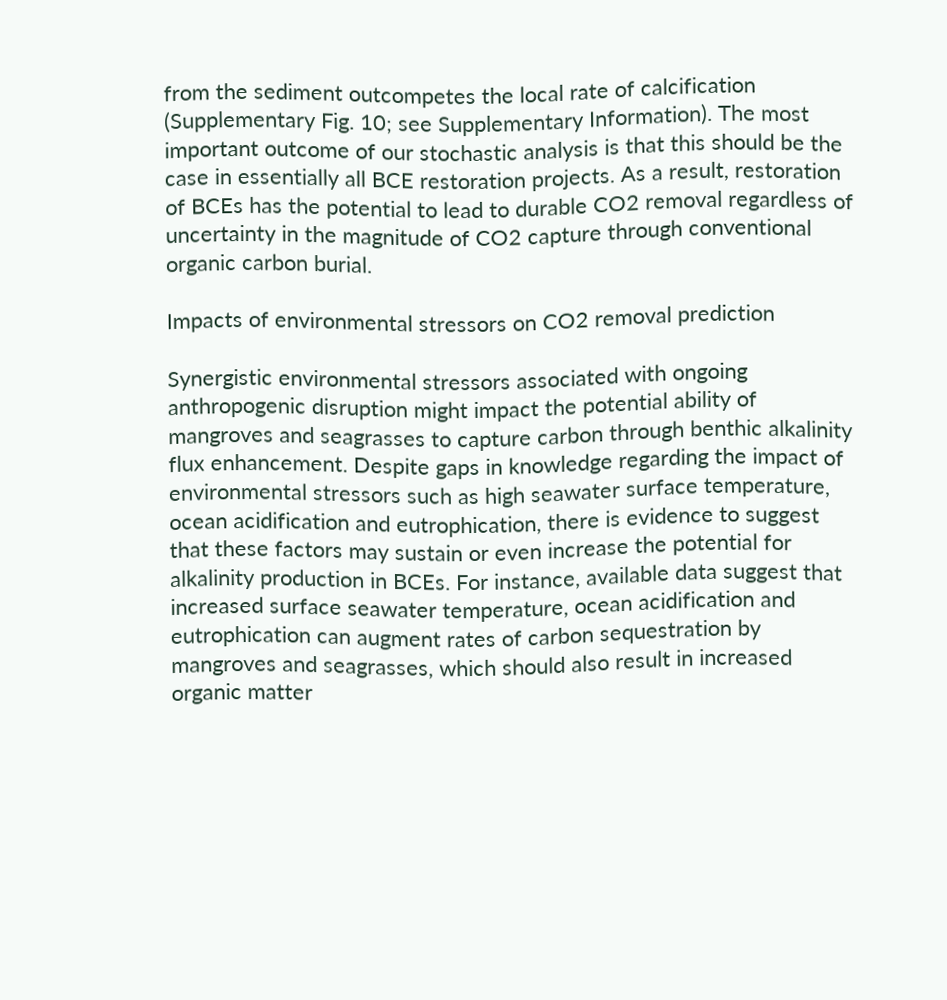from the sediment outcompetes the local rate of calcification (Supplementary Fig. 10; see Supplementary Information). The most important outcome of our stochastic analysis is that this should be the case in essentially all BCE restoration projects. As a result, restoration of BCEs has the potential to lead to durable CO2 removal regardless of uncertainty in the magnitude of CO2 capture through conventional organic carbon burial.

Impacts of environmental stressors on CO2 removal prediction

Synergistic environmental stressors associated with ongoing anthropogenic disruption might impact the potential ability of mangroves and seagrasses to capture carbon through benthic alkalinity flux enhancement. Despite gaps in knowledge regarding the impact of environmental stressors such as high seawater surface temperature, ocean acidification and eutrophication, there is evidence to suggest that these factors may sustain or even increase the potential for alkalinity production in BCEs. For instance, available data suggest that increased surface seawater temperature, ocean acidification and eutrophication can augment rates of carbon sequestration by mangroves and seagrasses, which should also result in increased organic matter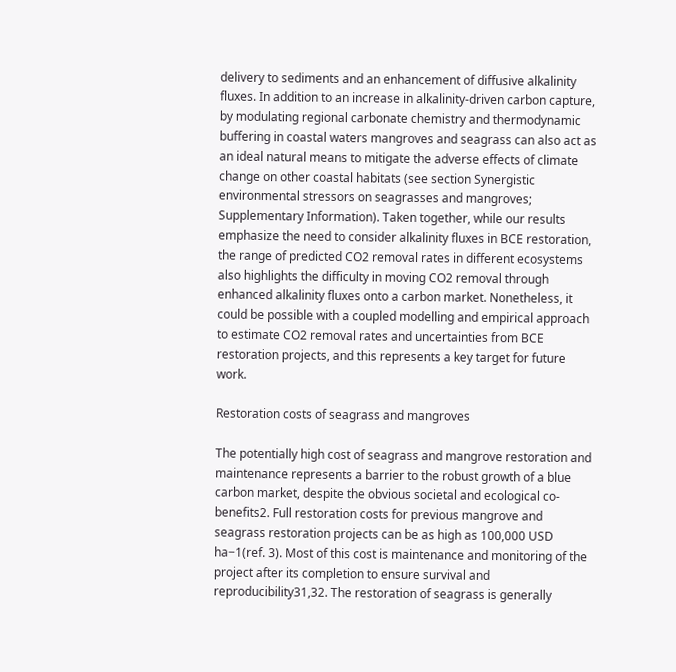delivery to sediments and an enhancement of diffusive alkalinity fluxes. In addition to an increase in alkalinity-driven carbon capture, by modulating regional carbonate chemistry and thermodynamic buffering in coastal waters mangroves and seagrass can also act as an ideal natural means to mitigate the adverse effects of climate change on other coastal habitats (see section Synergistic environmental stressors on seagrasses and mangroves; Supplementary Information). Taken together, while our results emphasize the need to consider alkalinity fluxes in BCE restoration, the range of predicted CO2 removal rates in different ecosystems also highlights the difficulty in moving CO2 removal through enhanced alkalinity fluxes onto a carbon market. Nonetheless, it could be possible with a coupled modelling and empirical approach to estimate CO2 removal rates and uncertainties from BCE restoration projects, and this represents a key target for future work.

Restoration costs of seagrass and mangroves

The potentially high cost of seagrass and mangrove restoration and maintenance represents a barrier to the robust growth of a blue carbon market, despite the obvious societal and ecological co-benefits2. Full restoration costs for previous mangrove and seagrass restoration projects can be as high as 100,000 USD ha−1(ref. 3). Most of this cost is maintenance and monitoring of the project after its completion to ensure survival and reproducibility31,32. The restoration of seagrass is generally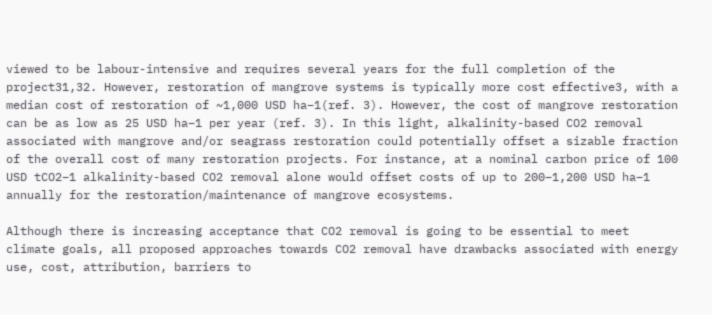viewed to be labour-intensive and requires several years for the full completion of the project31,32. However, restoration of mangrove systems is typically more cost effective3, with a median cost of restoration of ~1,000 USD ha−1(ref. 3). However, the cost of mangrove restoration can be as low as 25 USD ha−1 per year (ref. 3). In this light, alkalinity-based CO2 removal associated with mangrove and/or seagrass restoration could potentially offset a sizable fraction of the overall cost of many restoration projects. For instance, at a nominal carbon price of 100 USD tCO2−1 alkalinity-based CO2 removal alone would offset costs of up to 200–1,200 USD ha−1 annually for the restoration/maintenance of mangrove ecosystems.

Although there is increasing acceptance that CO2 removal is going to be essential to meet climate goals, all proposed approaches towards CO2 removal have drawbacks associated with energy use, cost, attribution, barriers to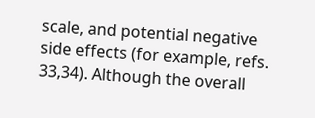scale, and potential negative side effects (for example, refs. 33,34). Although the overall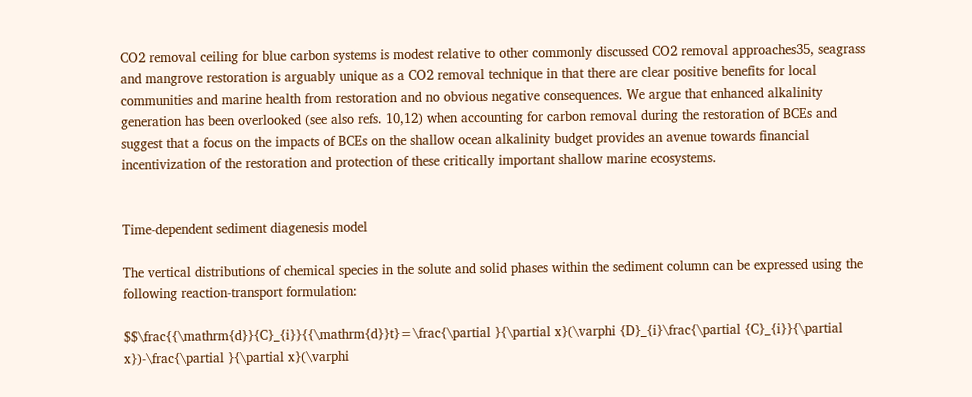CO2 removal ceiling for blue carbon systems is modest relative to other commonly discussed CO2 removal approaches35, seagrass and mangrove restoration is arguably unique as a CO2 removal technique in that there are clear positive benefits for local communities and marine health from restoration and no obvious negative consequences. We argue that enhanced alkalinity generation has been overlooked (see also refs. 10,12) when accounting for carbon removal during the restoration of BCEs and suggest that a focus on the impacts of BCEs on the shallow ocean alkalinity budget provides an avenue towards financial incentivization of the restoration and protection of these critically important shallow marine ecosystems.


Time-dependent sediment diagenesis model

The vertical distributions of chemical species in the solute and solid phases within the sediment column can be expressed using the following reaction-transport formulation:

$$\frac{{\mathrm{d}}{C}_{i}}{{\mathrm{d}}t}=\frac{\partial }{\partial x}(\varphi {D}_{i}\frac{\partial {C}_{i}}{\partial x})-\frac{\partial }{\partial x}(\varphi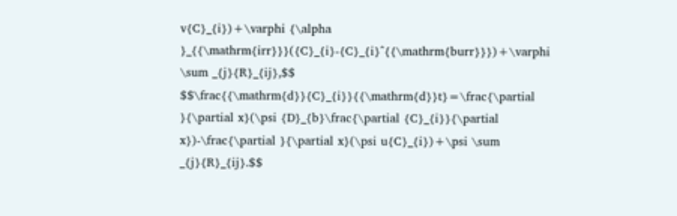v{C}_{i})+\varphi {\alpha }_{{\mathrm{irr}}}({C}_{i}-{C}_{i}^{{\mathrm{burr}}})+\varphi \sum _{j}{R}_{ij},$$
$$\frac{{\mathrm{d}}{C}_{i}}{{\mathrm{d}}t}=\frac{\partial }{\partial x}(\psi {D}_{b}\frac{\partial {C}_{i}}{\partial x})-\frac{\partial }{\partial x}(\psi u{C}_{i})+\psi \sum _{j}{R}_{ij}.$$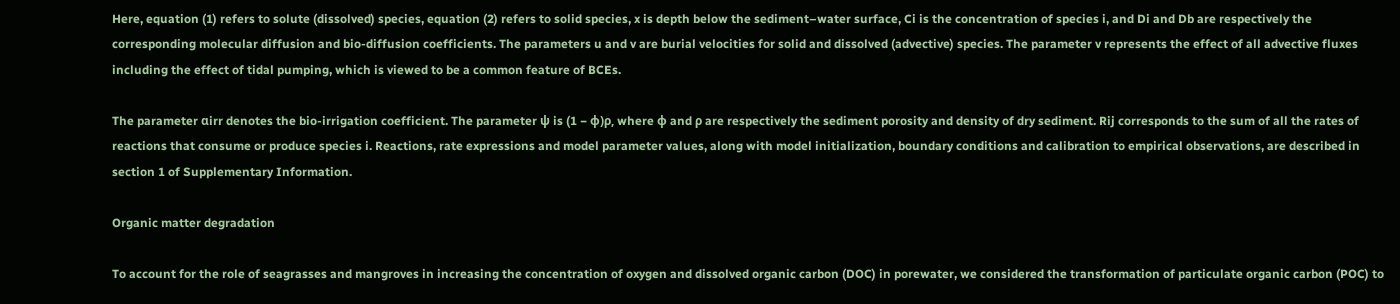Here, equation (1) refers to solute (dissolved) species, equation (2) refers to solid species, x is depth below the sediment–water surface, Ci is the concentration of species i, and Di and Db are respectively the corresponding molecular diffusion and bio-diffusion coefficients. The parameters u and v are burial velocities for solid and dissolved (advective) species. The parameter v represents the effect of all advective fluxes including the effect of tidal pumping, which is viewed to be a common feature of BCEs.

The parameter αirr denotes the bio-irrigation coefficient. The parameter ψ is (1 − φ)ρ, where φ and ρ are respectively the sediment porosity and density of dry sediment. Rij corresponds to the sum of all the rates of reactions that consume or produce species i. Reactions, rate expressions and model parameter values, along with model initialization, boundary conditions and calibration to empirical observations, are described in section 1 of Supplementary Information.

Organic matter degradation

To account for the role of seagrasses and mangroves in increasing the concentration of oxygen and dissolved organic carbon (DOC) in porewater, we considered the transformation of particulate organic carbon (POC) to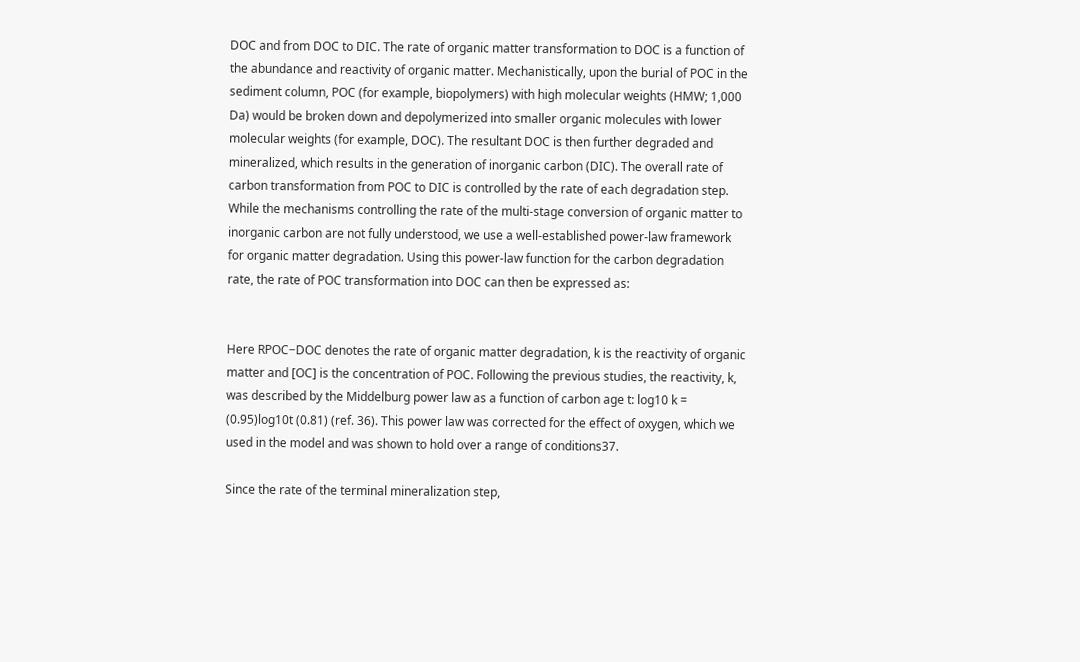DOC and from DOC to DIC. The rate of organic matter transformation to DOC is a function of the abundance and reactivity of organic matter. Mechanistically, upon the burial of POC in the sediment column, POC (for example, biopolymers) with high molecular weights (HMW; 1,000 Da) would be broken down and depolymerized into smaller organic molecules with lower molecular weights (for example, DOC). The resultant DOC is then further degraded and mineralized, which results in the generation of inorganic carbon (DIC). The overall rate of carbon transformation from POC to DIC is controlled by the rate of each degradation step. While the mechanisms controlling the rate of the multi-stage conversion of organic matter to inorganic carbon are not fully understood, we use a well-established power-law framework for organic matter degradation. Using this power-law function for the carbon degradation rate, the rate of POC transformation into DOC can then be expressed as:


Here RPOC−DOC denotes the rate of organic matter degradation, k is the reactivity of organic matter and [OC] is the concentration of POC. Following the previous studies, the reactivity, k, was described by the Middelburg power law as a function of carbon age t: log10 k = (0.95)log10t (0.81) (ref. 36). This power law was corrected for the effect of oxygen, which we used in the model and was shown to hold over a range of conditions37.

Since the rate of the terminal mineralization step,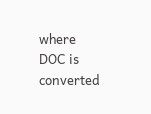where DOC is converted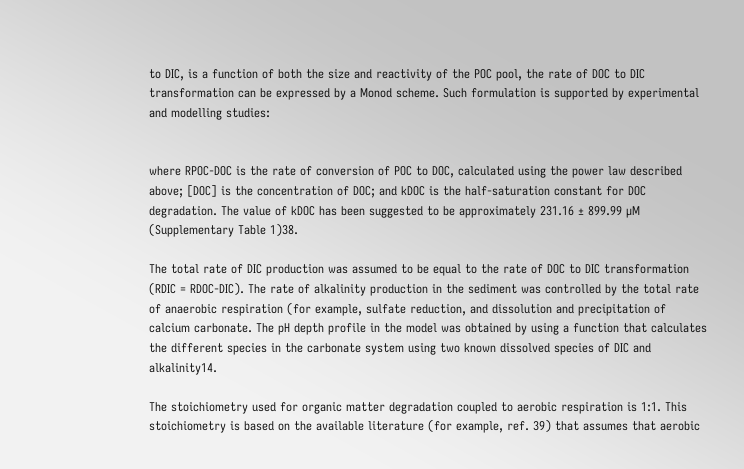to DIC, is a function of both the size and reactivity of the POC pool, the rate of DOC to DIC transformation can be expressed by a Monod scheme. Such formulation is supported by experimental and modelling studies:


where RPOC-DOC is the rate of conversion of POC to DOC, calculated using the power law described above; [DOC] is the concentration of DOC; and kDOC is the half-saturation constant for DOC degradation. The value of kDOC has been suggested to be approximately 231.16 ± 899.99 µM (Supplementary Table 1)38.

The total rate of DIC production was assumed to be equal to the rate of DOC to DIC transformation (RDIC = RDOC-DIC). The rate of alkalinity production in the sediment was controlled by the total rate of anaerobic respiration (for example, sulfate reduction, and dissolution and precipitation of calcium carbonate. The pH depth profile in the model was obtained by using a function that calculates the different species in the carbonate system using two known dissolved species of DIC and alkalinity14.

The stoichiometry used for organic matter degradation coupled to aerobic respiration is 1:1. This stoichiometry is based on the available literature (for example, ref. 39) that assumes that aerobic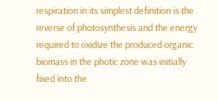respiration in its simplest definition is the reverse of photosynthesis and the energy required to oxidize the produced organic biomass in the photic zone was initially fixed into the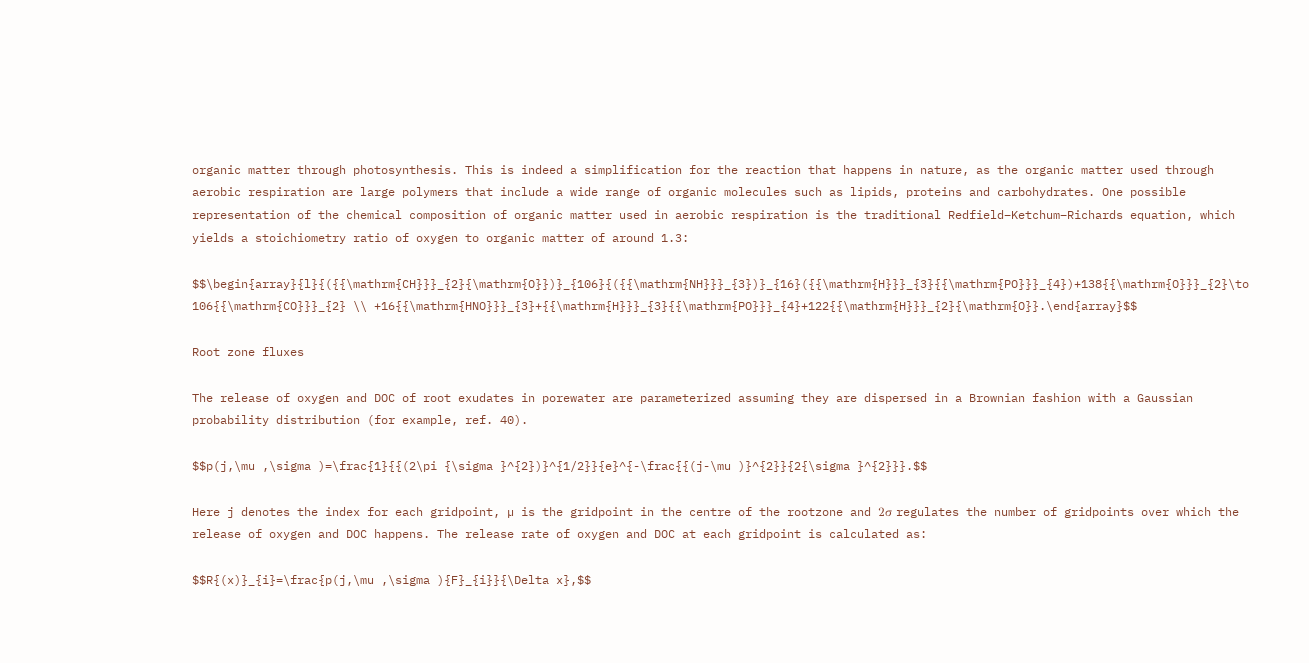organic matter through photosynthesis. This is indeed a simplification for the reaction that happens in nature, as the organic matter used through aerobic respiration are large polymers that include a wide range of organic molecules such as lipids, proteins and carbohydrates. One possible representation of the chemical composition of organic matter used in aerobic respiration is the traditional Redfield–Ketchum–Richards equation, which yields a stoichiometry ratio of oxygen to organic matter of around 1.3:

$$\begin{array}{l}{({{\mathrm{CH}}}_{2}{\mathrm{O}})}_{106}{({{\mathrm{NH}}}_{3})}_{16}({{\mathrm{H}}}_{3}{{\mathrm{PO}}}_{4})+138{{\mathrm{O}}}_{2}\to 106{{\mathrm{CO}}}_{2} \\ +16{{\mathrm{HNO}}}_{3}+{{\mathrm{H}}}_{3}{{\mathrm{PO}}}_{4}+122{{\mathrm{H}}}_{2}{\mathrm{O}}.\end{array}$$

Root zone fluxes

The release of oxygen and DOC of root exudates in porewater are parameterized assuming they are dispersed in a Brownian fashion with a Gaussian probability distribution (for example, ref. 40).

$$p(j,\mu ,\sigma )=\frac{1}{{(2\pi {\sigma }^{2})}^{1/2}}{e}^{-\frac{{(j-\mu )}^{2}}{2{\sigma }^{2}}}.$$

Here j denotes the index for each gridpoint, µ is the gridpoint in the centre of the rootzone and 2σ regulates the number of gridpoints over which the release of oxygen and DOC happens. The release rate of oxygen and DOC at each gridpoint is calculated as:

$$R{(x)}_{i}=\frac{p(j,\mu ,\sigma ){F}_{i}}{\Delta x},$$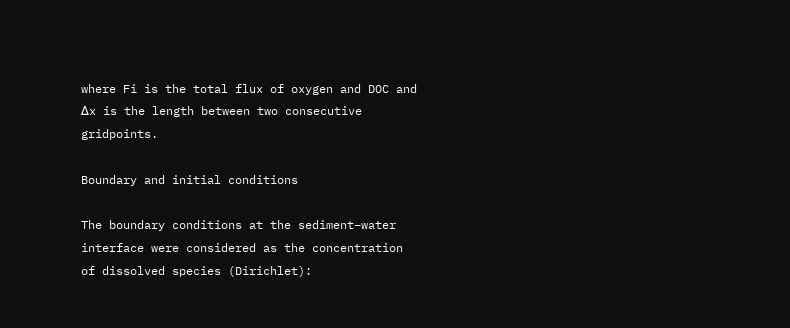where Fi is the total flux of oxygen and DOC and Δx is the length between two consecutive gridpoints.

Boundary and initial conditions

The boundary conditions at the sediment–water interface were considered as the concentration of dissolved species (Dirichlet):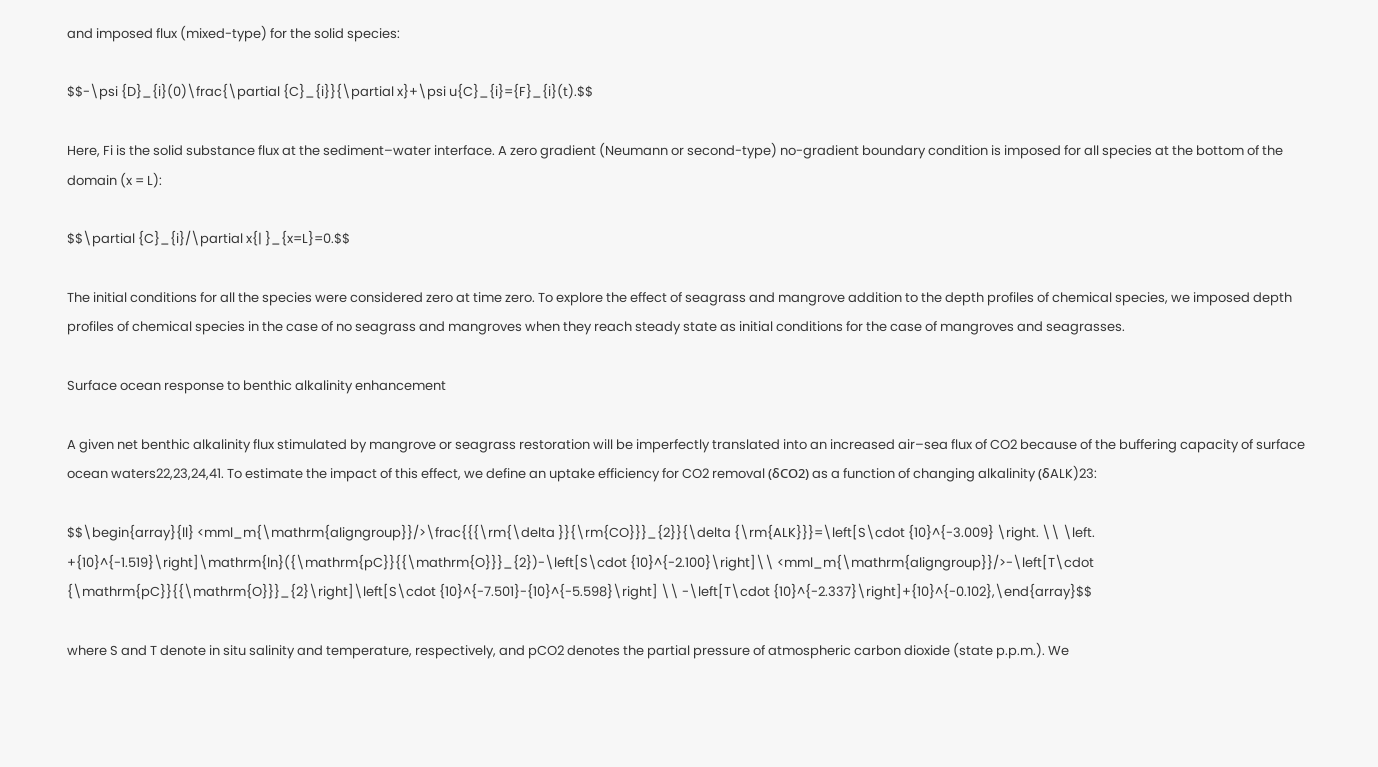and imposed flux (mixed-type) for the solid species:

$$-\psi {D}_{i}(0)\frac{\partial {C}_{i}}{\partial x}+\psi u{C}_{i}={F}_{i}(t).$$

Here, Fi is the solid substance flux at the sediment–water interface. A zero gradient (Neumann or second-type) no-gradient boundary condition is imposed for all species at the bottom of the domain (x = L):

$$\partial {C}_{i}/\partial x{| }_{x=L}=0.$$

The initial conditions for all the species were considered zero at time zero. To explore the effect of seagrass and mangrove addition to the depth profiles of chemical species, we imposed depth profiles of chemical species in the case of no seagrass and mangroves when they reach steady state as initial conditions for the case of mangroves and seagrasses.

Surface ocean response to benthic alkalinity enhancement

A given net benthic alkalinity flux stimulated by mangrove or seagrass restoration will be imperfectly translated into an increased air–sea flux of CO2 because of the buffering capacity of surface ocean waters22,23,24,41. To estimate the impact of this effect, we define an uptake efficiency for CO2 removal (δCO2) as a function of changing alkalinity (δALK)23:

$$\begin{array}{ll} <mml_m{\mathrm{aligngroup}}/>\frac{{{\rm{\delta }}{\rm{CO}}}_{2}}{\delta {\rm{ALK}}}=\left[S\cdot {10}^{-3.009} \right. \\ \left. +{10}^{-1.519}\right]\mathrm{ln}({\mathrm{pC}}{{\mathrm{O}}}_{2})-\left[S\cdot {10}^{-2.100}\right]\\ <mml_m{\mathrm{aligngroup}}/>-\left[T\cdot {\mathrm{pC}}{{\mathrm{O}}}_{2}\right]\left[S\cdot {10}^{-7.501}-{10}^{-5.598}\right] \\ -\left[T\cdot {10}^{-2.337}\right]+{10}^{-0.102},\end{array}$$

where S and T denote in situ salinity and temperature, respectively, and pCO2 denotes the partial pressure of atmospheric carbon dioxide (state p.p.m.). We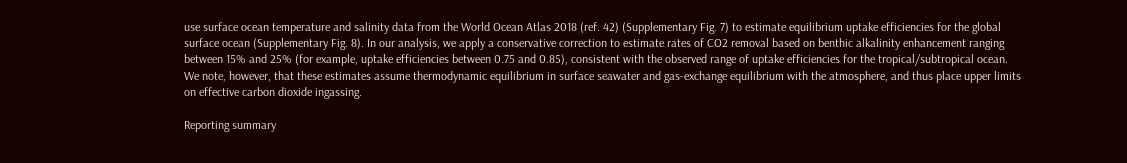use surface ocean temperature and salinity data from the World Ocean Atlas 2018 (ref. 42) (Supplementary Fig. 7) to estimate equilibrium uptake efficiencies for the global surface ocean (Supplementary Fig. 8). In our analysis, we apply a conservative correction to estimate rates of CO2 removal based on benthic alkalinity enhancement ranging between 15% and 25% (for example, uptake efficiencies between 0.75 and 0.85), consistent with the observed range of uptake efficiencies for the tropical/subtropical ocean. We note, however, that these estimates assume thermodynamic equilibrium in surface seawater and gas-exchange equilibrium with the atmosphere, and thus place upper limits on effective carbon dioxide ingassing.

Reporting summary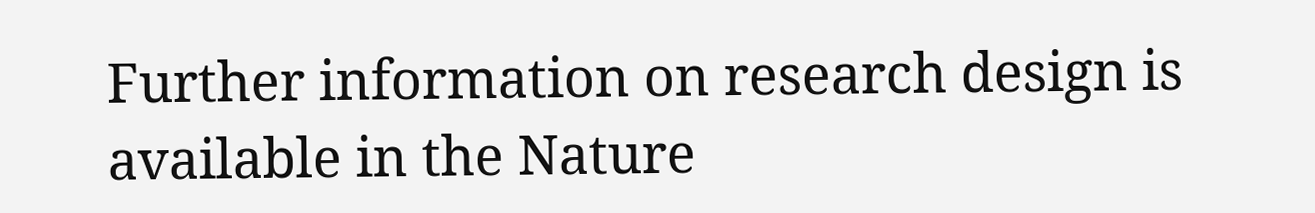Further information on research design is available in the Nature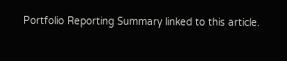Portfolio Reporting Summary linked to this article.